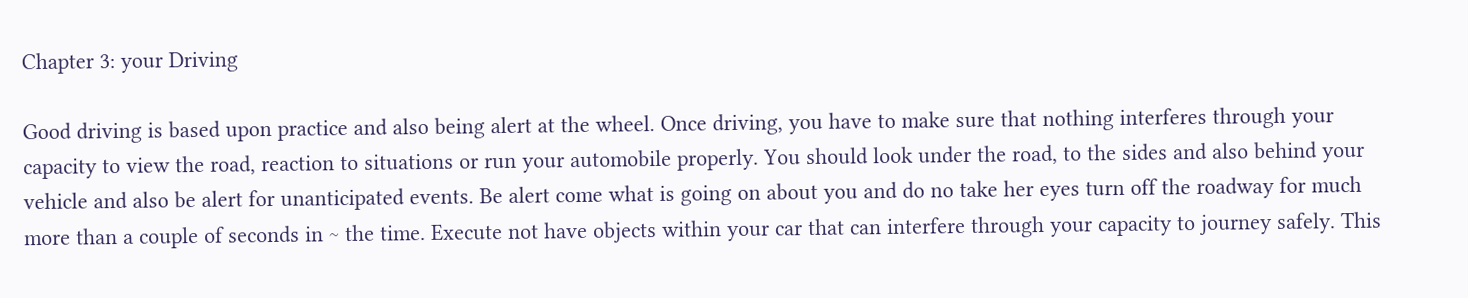Chapter 3: your Driving

Good driving is based upon practice and also being alert at the wheel. Once driving, you have to make sure that nothing interferes through your capacity to view the road, reaction to situations or run your automobile properly. You should look under the road, to the sides and also behind your vehicle and also be alert for unanticipated events. Be alert come what is going on about you and do no take her eyes turn off the roadway for much more than a couple of seconds in ~ the time. Execute not have objects within your car that can interfere through your capacity to journey safely. This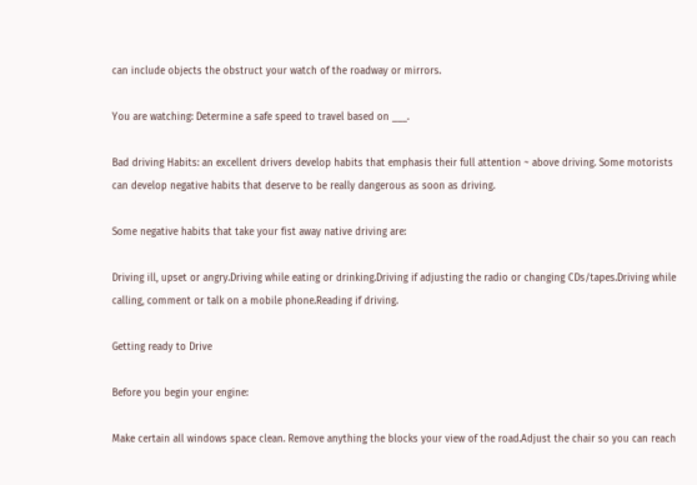can include objects the obstruct your watch of the roadway or mirrors.

You are watching: Determine a safe speed to travel based on ___.

Bad driving Habits: an excellent drivers develop habits that emphasis their full attention ~ above driving. Some motorists can develop negative habits that deserve to be really dangerous as soon as driving.

Some negative habits that take your fist away native driving are:

Driving ill, upset or angry.Driving while eating or drinking.Driving if adjusting the radio or changing CDs/tapes.Driving while calling, comment or talk on a mobile phone.Reading if driving.

Getting ready to Drive

Before you begin your engine:

Make certain all windows space clean. Remove anything the blocks your view of the road.Adjust the chair so you can reach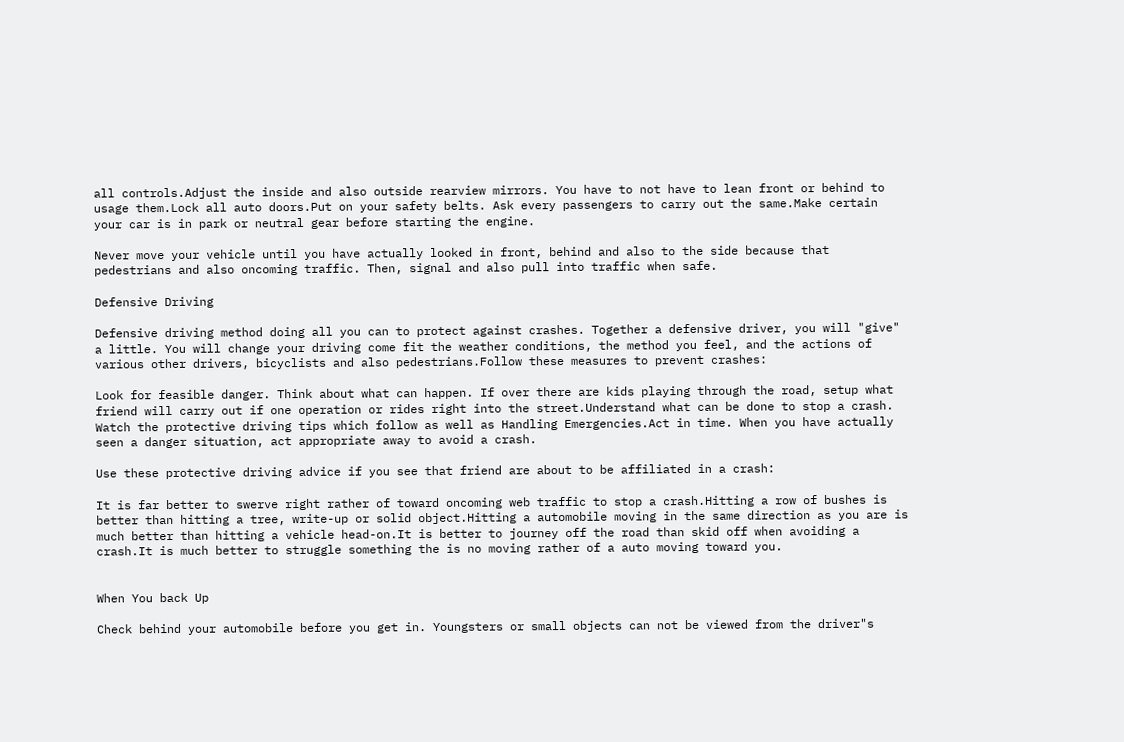all controls.Adjust the inside and also outside rearview mirrors. You have to not have to lean front or behind to usage them.Lock all auto doors.Put on your safety belts. Ask every passengers to carry out the same.Make certain your car is in park or neutral gear before starting the engine.

Never move your vehicle until you have actually looked in front, behind and also to the side because that pedestrians and also oncoming traffic. Then, signal and also pull into traffic when safe.

Defensive Driving

Defensive driving method doing all you can to protect against crashes. Together a defensive driver, you will "give" a little. You will change your driving come fit the weather conditions, the method you feel, and the actions of various other drivers, bicyclists and also pedestrians.Follow these measures to prevent crashes:

Look for feasible danger. Think about what can happen. If over there are kids playing through the road, setup what friend will carry out if one operation or rides right into the street.Understand what can be done to stop a crash. Watch the protective driving tips which follow as well as Handling Emergencies.Act in time. When you have actually seen a danger situation, act appropriate away to avoid a crash.

Use these protective driving advice if you see that friend are about to be affiliated in a crash:

It is far better to swerve right rather of toward oncoming web traffic to stop a crash.Hitting a row of bushes is better than hitting a tree, write-up or solid object.Hitting a automobile moving in the same direction as you are is much better than hitting a vehicle head-on.It is better to journey off the road than skid off when avoiding a crash.It is much better to struggle something the is no moving rather of a auto moving toward you.


When You back Up

Check behind your automobile before you get in. Youngsters or small objects can not be viewed from the driver"s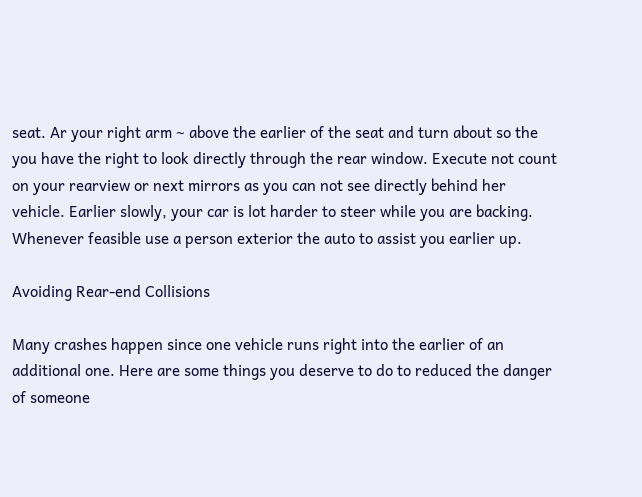seat. Ar your right arm ~ above the earlier of the seat and turn about so the you have the right to look directly through the rear window. Execute not count on your rearview or next mirrors as you can not see directly behind her vehicle. Earlier slowly, your car is lot harder to steer while you are backing. Whenever feasible use a person exterior the auto to assist you earlier up.

Avoiding Rear-end Collisions

Many crashes happen since one vehicle runs right into the earlier of an additional one. Here are some things you deserve to do to reduced the danger of someone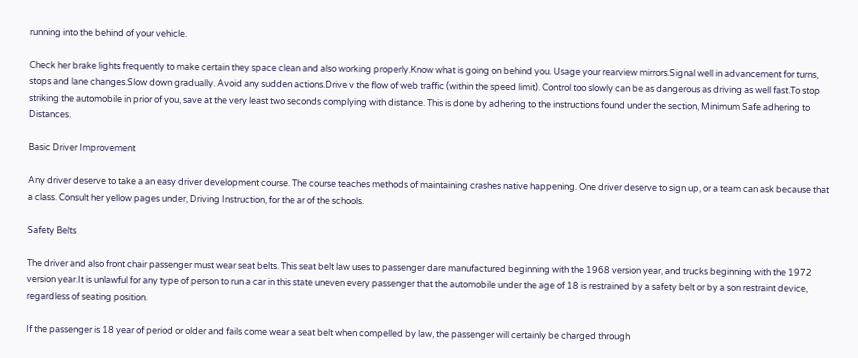running into the behind of your vehicle.

Check her brake lights frequently to make certain they space clean and also working properly.Know what is going on behind you. Usage your rearview mirrors.Signal well in advancement for turns, stops and lane changes.Slow down gradually. Avoid any sudden actions.Drive v the flow of web traffic (within the speed limit). Control too slowly can be as dangerous as driving as well fast.To stop striking the automobile in prior of you, save at the very least two seconds complying with distance. This is done by adhering to the instructions found under the section, Minimum Safe adhering to Distances.

Basic Driver Improvement

Any driver deserve to take a an easy driver development course. The course teaches methods of maintaining crashes native happening. One driver deserve to sign up, or a team can ask because that a class. Consult her yellow pages under, Driving Instruction, for the ar of the schools.

Safety Belts

The driver and also front chair passenger must wear seat belts. This seat belt law uses to passenger dare manufactured beginning with the 1968 version year, and trucks beginning with the 1972 version year.It is unlawful for any type of person to run a car in this state uneven every passenger that the automobile under the age of 18 is restrained by a safety belt or by a son restraint device, regardless of seating position.

If the passenger is 18 year of period or older and fails come wear a seat belt when compelled by law, the passenger will certainly be charged through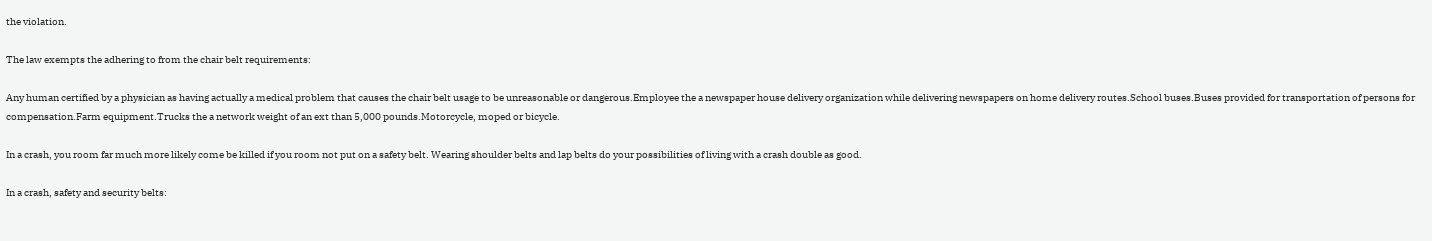the violation.

The law exempts the adhering to from the chair belt requirements:

Any human certified by a physician as having actually a medical problem that causes the chair belt usage to be unreasonable or dangerous.Employee the a newspaper house delivery organization while delivering newspapers on home delivery routes.School buses.Buses provided for transportation of persons for compensation.Farm equipment.Trucks the a network weight of an ext than 5,000 pounds.Motorcycle, moped or bicycle.

In a crash, you room far much more likely come be killed if you room not put on a safety belt. Wearing shoulder belts and lap belts do your possibilities of living with a crash double as good.

In a crash, safety and security belts: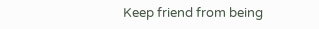Keep friend from being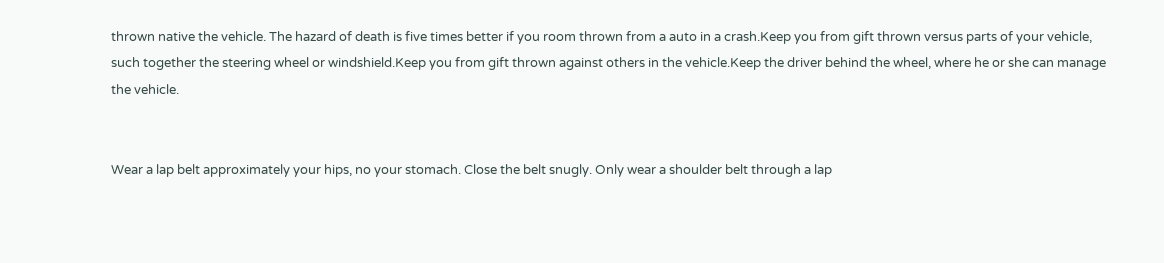thrown native the vehicle. The hazard of death is five times better if you room thrown from a auto in a crash.Keep you from gift thrown versus parts of your vehicle, such together the steering wheel or windshield.Keep you from gift thrown against others in the vehicle.Keep the driver behind the wheel, where he or she can manage the vehicle.


Wear a lap belt approximately your hips, no your stomach. Close the belt snugly. Only wear a shoulder belt through a lap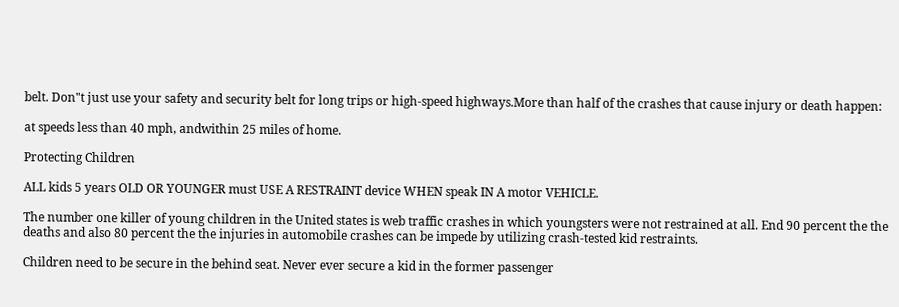belt. Don"t just use your safety and security belt for long trips or high-speed highways.More than half of the crashes that cause injury or death happen:

at speeds less than 40 mph, andwithin 25 miles of home.

Protecting Children

ALL kids 5 years OLD OR YOUNGER must USE A RESTRAINT device WHEN speak IN A motor VEHICLE.

The number one killer of young children in the United states is web traffic crashes in which youngsters were not restrained at all. End 90 percent the the deaths and also 80 percent the the injuries in automobile crashes can be impede by utilizing crash-tested kid restraints.

Children need to be secure in the behind seat. Never ever secure a kid in the former passenger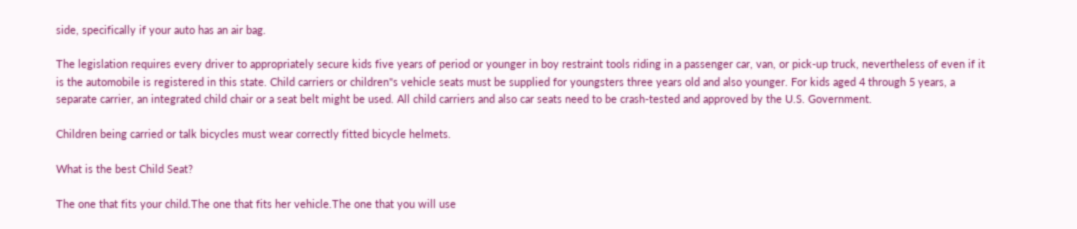side, specifically if your auto has an air bag.

The legislation requires every driver to appropriately secure kids five years of period or younger in boy restraint tools riding in a passenger car, van, or pick-up truck, nevertheless of even if it is the automobile is registered in this state. Child carriers or children"s vehicle seats must be supplied for youngsters three years old and also younger. For kids aged 4 through 5 years, a separate carrier, an integrated child chair or a seat belt might be used. All child carriers and also car seats need to be crash-tested and approved by the U.S. Government.

Children being carried or talk bicycles must wear correctly fitted bicycle helmets.

What is the best Child Seat?

The one that fits your child.The one that fits her vehicle.The one that you will use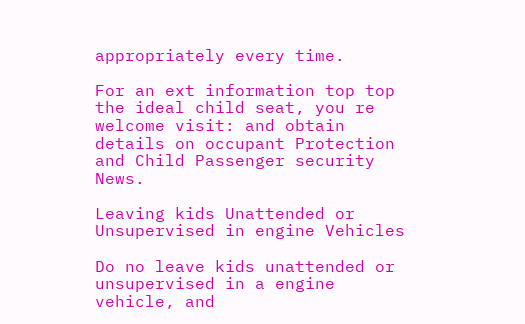appropriately every time.

For an ext information top top the ideal child seat, you re welcome visit: and obtain details on occupant Protection and Child Passenger security News.

Leaving kids Unattended or Unsupervised in engine Vehicles

Do no leave kids unattended or unsupervised in a engine vehicle, and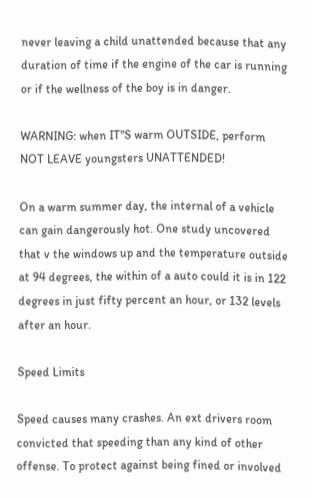never leaving a child unattended because that any duration of time if the engine of the car is running or if the wellness of the boy is in danger.

WARNING: when IT"S warm OUTSIDE, perform NOT LEAVE youngsters UNATTENDED!

On a warm summer day, the internal of a vehicle can gain dangerously hot. One study uncovered that v the windows up and the temperature outside at 94 degrees, the within of a auto could it is in 122 degrees in just fifty percent an hour, or 132 levels after an hour.

Speed Limits

Speed causes many crashes. An ext drivers room convicted that speeding than any kind of other offense. To protect against being fined or involved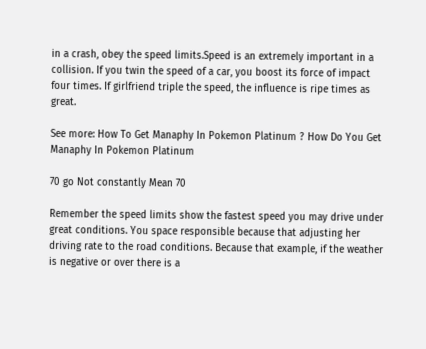in a crash, obey the speed limits.Speed is an extremely important in a collision. If you twin the speed of a car, you boost its force of impact four times. If girlfriend triple the speed, the influence is ripe times as great.

See more: How To Get Manaphy In Pokemon Platinum ? How Do You Get Manaphy In Pokemon Platinum

70 go Not constantly Mean 70

Remember the speed limits show the fastest speed you may drive under great conditions. You space responsible because that adjusting her driving rate to the road conditions. Because that example, if the weather is negative or over there is a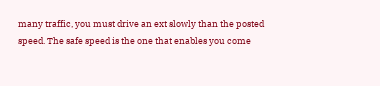many traffic, you must drive an ext slowly than the posted speed. The safe speed is the one that enables you come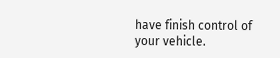have finish control of your vehicle.